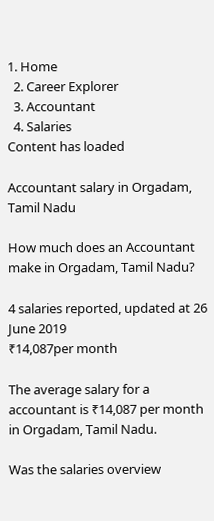1. Home
  2. Career Explorer
  3. Accountant
  4. Salaries
Content has loaded

Accountant salary in Orgadam, Tamil Nadu

How much does an Accountant make in Orgadam, Tamil Nadu?

4 salaries reported, updated at 26 June 2019
₹14,087per month

The average salary for a accountant is ₹14,087 per month in Orgadam, Tamil Nadu.

Was the salaries overview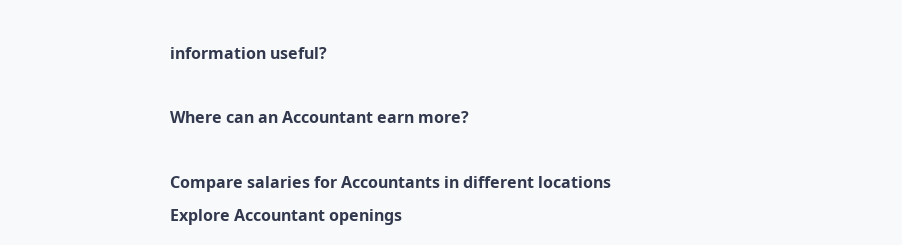information useful?

Where can an Accountant earn more?

Compare salaries for Accountants in different locations
Explore Accountant openings